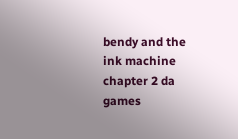bendy and the ink machine chapter 2 da games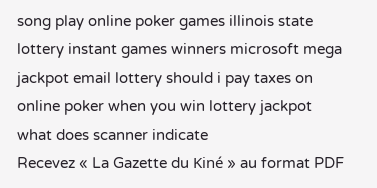song play online poker games illinois state lottery instant games winners microsoft mega jackpot email lottery should i pay taxes on online poker when you win lottery jackpot what does scanner indicate
Recevez « La Gazette du Kiné » au format PDF